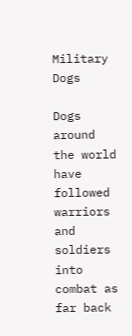Military Dogs

Dogs around the world have followed warriors and soldiers into combat as far back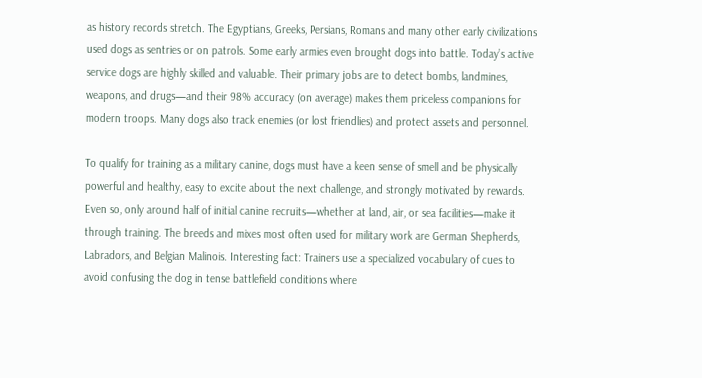as history records stretch. The Egyptians, Greeks, Persians, Romans and many other early civilizations used dogs as sentries or on patrols. Some early armies even brought dogs into battle. Today’s active service dogs are highly skilled and valuable. Their primary jobs are to detect bombs, landmines, weapons, and drugs—and their 98% accuracy (on average) makes them priceless companions for modern troops. Many dogs also track enemies (or lost friendlies) and protect assets and personnel.

To qualify for training as a military canine, dogs must have a keen sense of smell and be physically powerful and healthy, easy to excite about the next challenge, and strongly motivated by rewards. Even so, only around half of initial canine recruits—whether at land, air, or sea facilities—make it through training. The breeds and mixes most often used for military work are German Shepherds, Labradors, and Belgian Malinois. Interesting fact: Trainers use a specialized vocabulary of cues to avoid confusing the dog in tense battlefield conditions where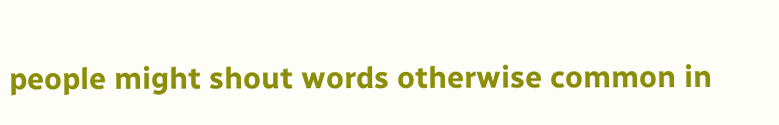people might shout words otherwise common in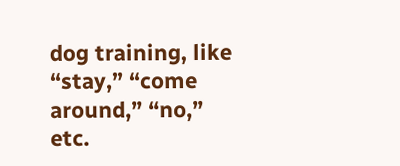dog training, like “stay,” “come around,” “no,” etc.